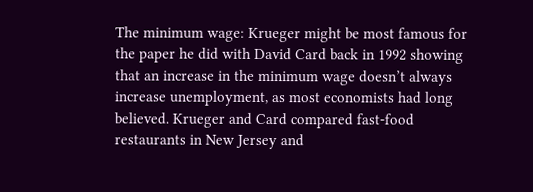The minimum wage: Krueger might be most famous for the paper he did with David Card back in 1992 showing that an increase in the minimum wage doesn’t always increase unemployment, as most economists had long believed. Krueger and Card compared fast-food restaurants in New Jersey and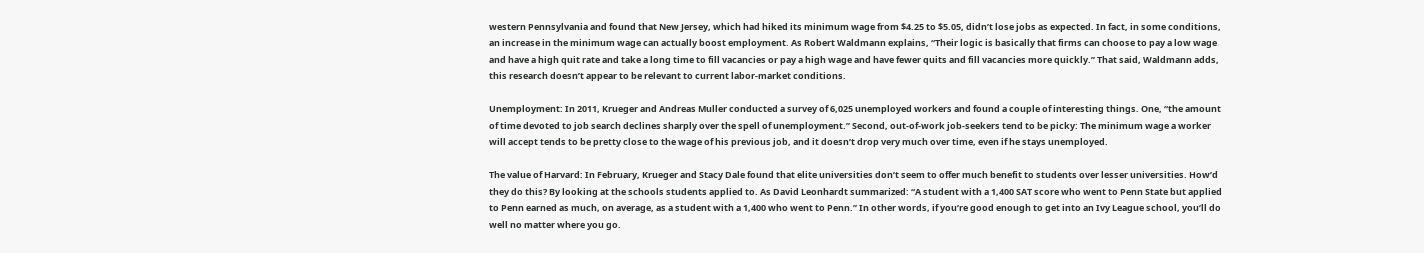western Pennsylvania and found that New Jersey, which had hiked its minimum wage from $4.25 to $5.05, didn’t lose jobs as expected. In fact, in some conditions, an increase in the minimum wage can actually boost employment. As Robert Waldmann explains, “Their logic is basically that firms can choose to pay a low wage and have a high quit rate and take a long time to fill vacancies or pay a high wage and have fewer quits and fill vacancies more quickly.” That said, Waldmann adds, this research doesn’t appear to be relevant to current labor-market conditions.

Unemployment: In 2011, Krueger and Andreas Muller conducted a survey of 6,025 unemployed workers and found a couple of interesting things. One, “the amount of time devoted to job search declines sharply over the spell of unemployment.” Second, out-of-work job-seekers tend to be picky: The minimum wage a worker will accept tends to be pretty close to the wage of his previous job, and it doesn’t drop very much over time, even if he stays unemployed.

The value of Harvard: In February, Krueger and Stacy Dale found that elite universities don’t seem to offer much benefit to students over lesser universities. How’d they do this? By looking at the schools students applied to. As David Leonhardt summarized: “A student with a 1,400 SAT score who went to Penn State but applied to Penn earned as much, on average, as a student with a 1,400 who went to Penn.” In other words, if you’re good enough to get into an Ivy League school, you’ll do well no matter where you go.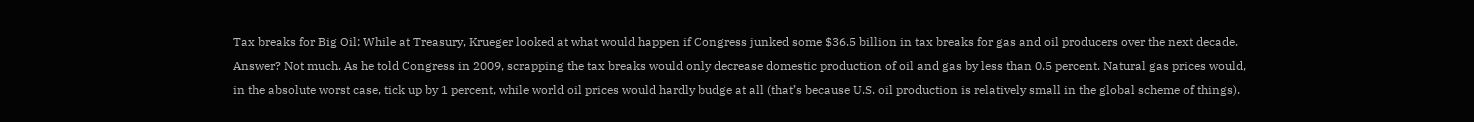Tax breaks for Big Oil: While at Treasury, Krueger looked at what would happen if Congress junked some $36.5 billion in tax breaks for gas and oil producers over the next decade. Answer? Not much. As he told Congress in 2009, scrapping the tax breaks would only decrease domestic production of oil and gas by less than 0.5 percent. Natural gas prices would, in the absolute worst case, tick up by 1 percent, while world oil prices would hardly budge at all (that’s because U.S. oil production is relatively small in the global scheme of things).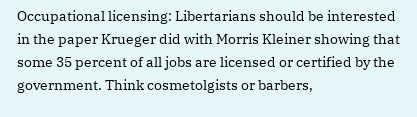Occupational licensing: Libertarians should be interested in the paper Krueger did with Morris Kleiner showing that some 35 percent of all jobs are licensed or certified by the government. Think cosmetolgists or barbers,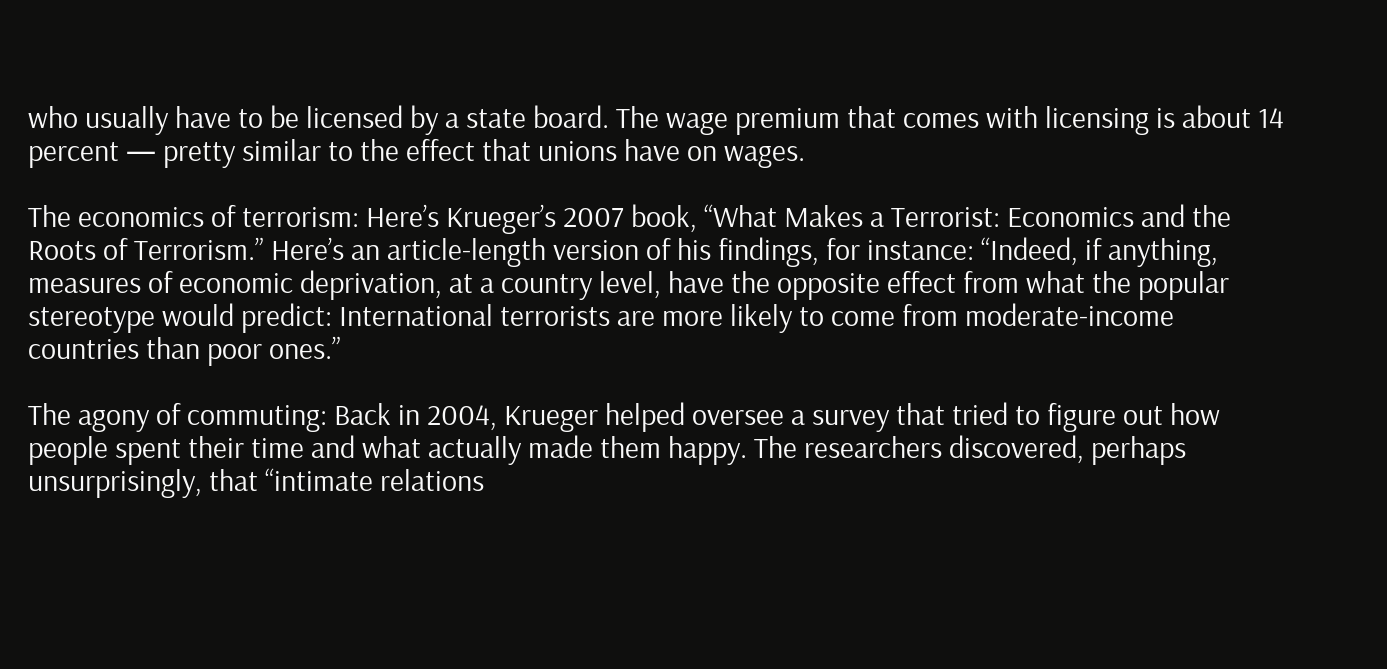who usually have to be licensed by a state board. The wage premium that comes with licensing is about 14 percent — pretty similar to the effect that unions have on wages.

The economics of terrorism: Here’s Krueger’s 2007 book, “What Makes a Terrorist: Economics and the Roots of Terrorism.” Here’s an article-length version of his findings, for instance: “Indeed, if anything, measures of economic deprivation, at a country level, have the opposite effect from what the popular stereotype would predict: International terrorists are more likely to come from moderate-income countries than poor ones.”

The agony of commuting: Back in 2004, Krueger helped oversee a survey that tried to figure out how people spent their time and what actually made them happy. The researchers discovered, perhaps unsurprisingly, that “intimate relations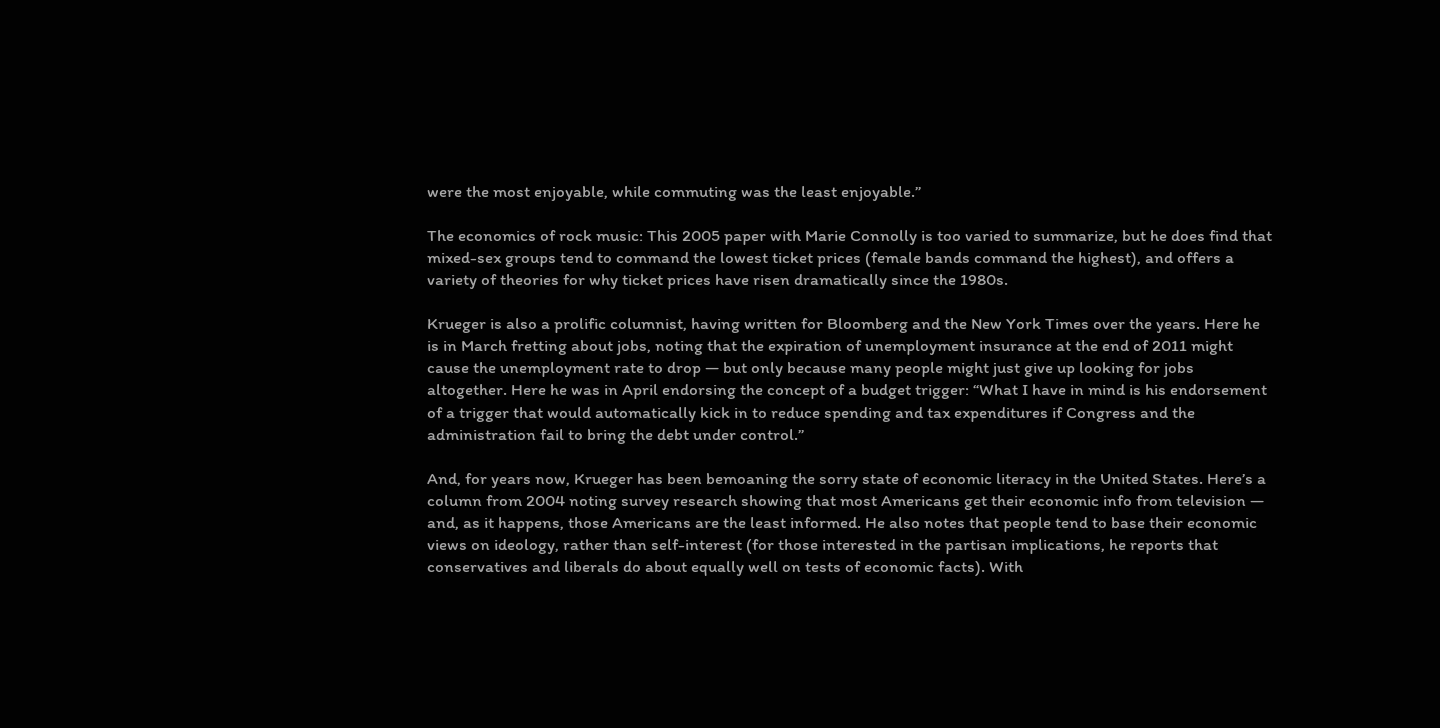were the most enjoyable, while commuting was the least enjoyable.”

The economics of rock music: This 2005 paper with Marie Connolly is too varied to summarize, but he does find that mixed-sex groups tend to command the lowest ticket prices (female bands command the highest), and offers a variety of theories for why ticket prices have risen dramatically since the 1980s.

Krueger is also a prolific columnist, having written for Bloomberg and the New York Times over the years. Here he is in March fretting about jobs, noting that the expiration of unemployment insurance at the end of 2011 might cause the unemployment rate to drop — but only because many people might just give up looking for jobs altogether. Here he was in April endorsing the concept of a budget trigger: “What I have in mind is his endorsement of a trigger that would automatically kick in to reduce spending and tax expenditures if Congress and the administration fail to bring the debt under control.”

And, for years now, Krueger has been bemoaning the sorry state of economic literacy in the United States. Here’s a column from 2004 noting survey research showing that most Americans get their economic info from television — and, as it happens, those Americans are the least informed. He also notes that people tend to base their economic views on ideology, rather than self-interest (for those interested in the partisan implications, he reports that conservatives and liberals do about equally well on tests of economic facts). With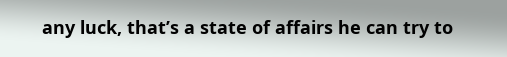any luck, that’s a state of affairs he can try to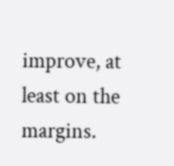improve, at least on the margins.